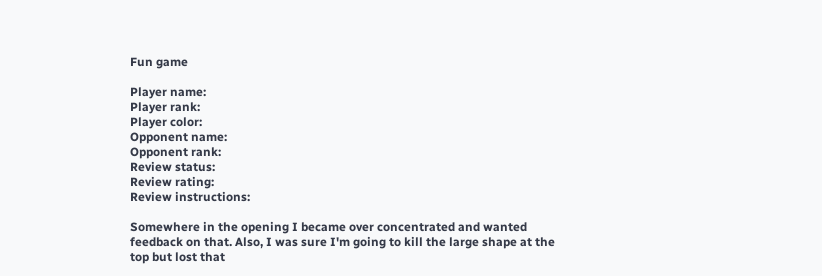Fun game

Player name:
Player rank:
Player color:
Opponent name:
Opponent rank:
Review status:
Review rating:
Review instructions:

Somewhere in the opening I became over concentrated and wanted feedback on that. Also, I was sure I'm going to kill the large shape at the top but lost that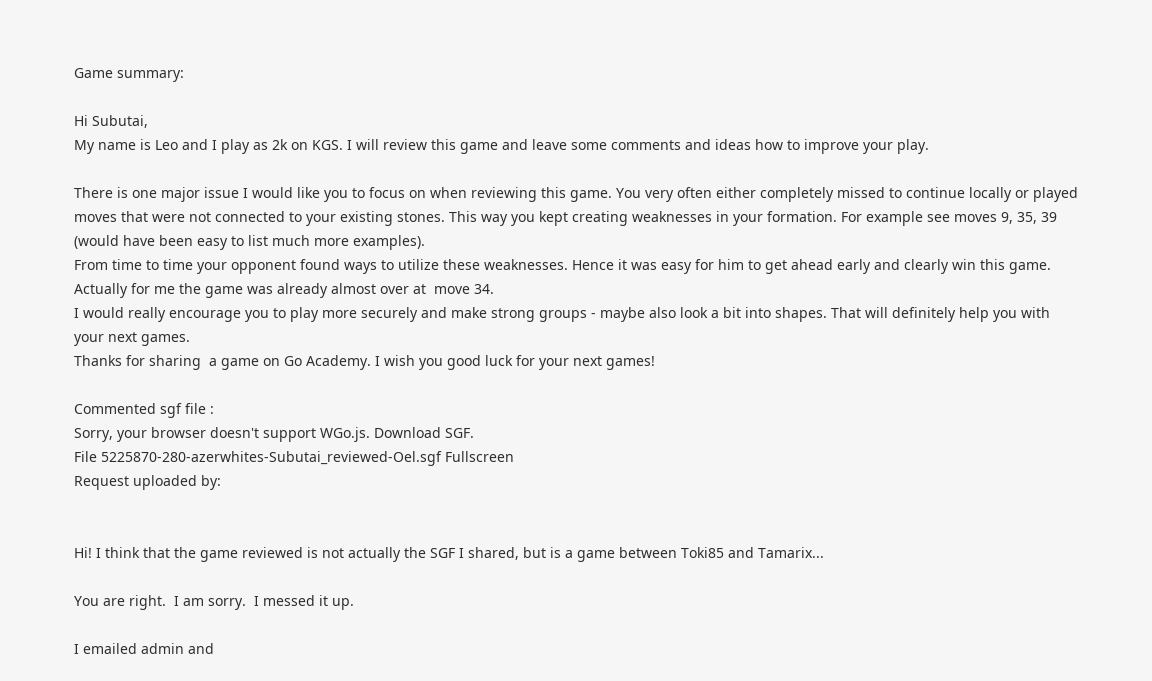Game summary:

Hi Subutai,
My name is Leo and I play as 2k on KGS. I will review this game and leave some comments and ideas how to improve your play.

There is one major issue I would like you to focus on when reviewing this game. You very often either completely missed to continue locally or played moves that were not connected to your existing stones. This way you kept creating weaknesses in your formation. For example see moves 9, 35, 39 (would have been easy to list much more examples).
From time to time your opponent found ways to utilize these weaknesses. Hence it was easy for him to get ahead early and clearly win this game. Actually for me the game was already almost over at  move 34.
I would really encourage you to play more securely and make strong groups - maybe also look a bit into shapes. That will definitely help you with your next games.
Thanks for sharing  a game on Go Academy. I wish you good luck for your next games!

Commented sgf file :
Sorry, your browser doesn't support WGo.js. Download SGF.
File 5225870-280-azerwhites-Subutai_reviewed-Oel.sgf Fullscreen
Request uploaded by:


Hi! I think that the game reviewed is not actually the SGF I shared, but is a game between Toki85 and Tamarix...

You are right.  I am sorry.  I messed it up.

I emailed admin and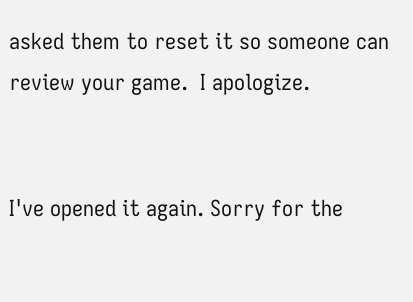asked them to reset it so someone can review your game.  I apologize.


I've opened it again. Sorry for the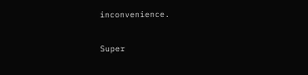inconvenience.

Super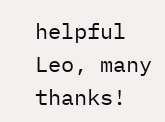helpful Leo, many thanks!